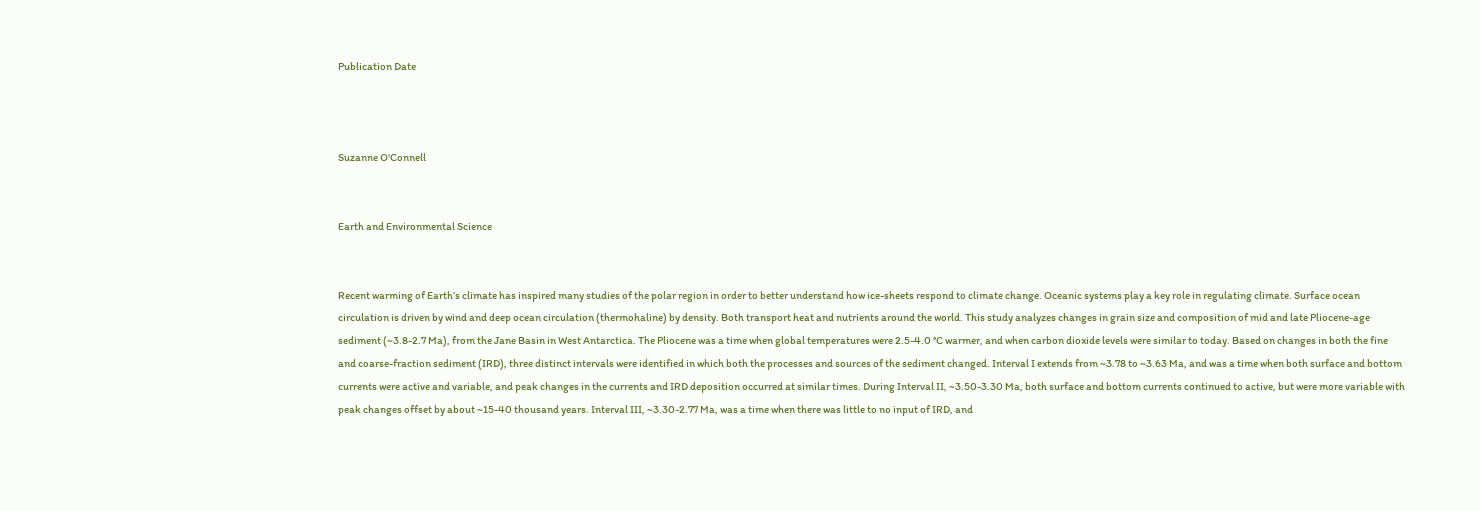Publication Date



Suzanne O'Connell


Earth and Environmental Science


Recent warming of Earth’s climate has inspired many studies of the polar region in order to better understand how ice-sheets respond to climate change. Oceanic systems play a key role in regulating climate. Surface ocean circulation is driven by wind and deep ocean circulation (thermohaline) by density. Both transport heat and nutrients around the world. This study analyzes changes in grain size and composition of mid and late Pliocene-age sediment (~3.8-2.7 Ma), from the Jane Basin in West Antarctica. The Pliocene was a time when global temperatures were 2.5-4.0 °C warmer, and when carbon dioxide levels were similar to today. Based on changes in both the fine and coarse-fraction sediment (IRD), three distinct intervals were identified in which both the processes and sources of the sediment changed. Interval I extends from ~3.78 to ~3.63 Ma, and was a time when both surface and bottom currents were active and variable, and peak changes in the currents and IRD deposition occurred at similar times. During Interval II, ~3.50-3.30 Ma, both surface and bottom currents continued to active, but were more variable with peak changes offset by about ~15-40 thousand years. Interval III, ~3.30-2.77 Ma, was a time when there was little to no input of IRD, and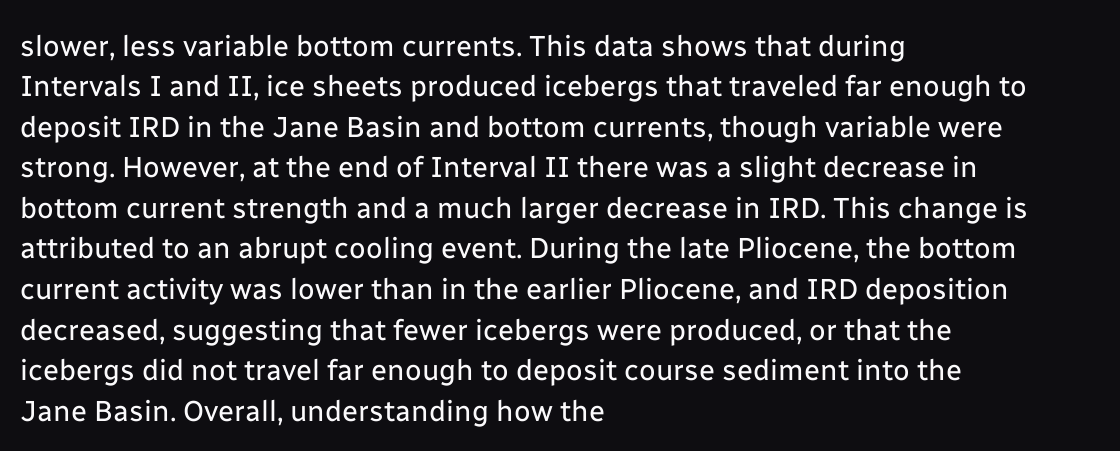slower, less variable bottom currents. This data shows that during Intervals I and II, ice sheets produced icebergs that traveled far enough to deposit IRD in the Jane Basin and bottom currents, though variable were strong. However, at the end of Interval II there was a slight decrease in bottom current strength and a much larger decrease in IRD. This change is attributed to an abrupt cooling event. During the late Pliocene, the bottom current activity was lower than in the earlier Pliocene, and IRD deposition decreased, suggesting that fewer icebergs were produced, or that the icebergs did not travel far enough to deposit course sediment into the Jane Basin. Overall, understanding how the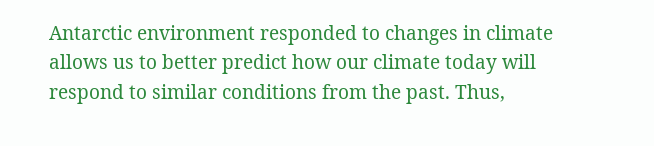Antarctic environment responded to changes in climate allows us to better predict how our climate today will respond to similar conditions from the past. Thus,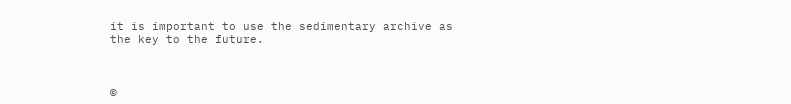it is important to use the sedimentary archive as the key to the future.



©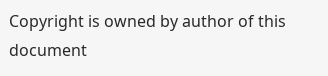Copyright is owned by author of this document